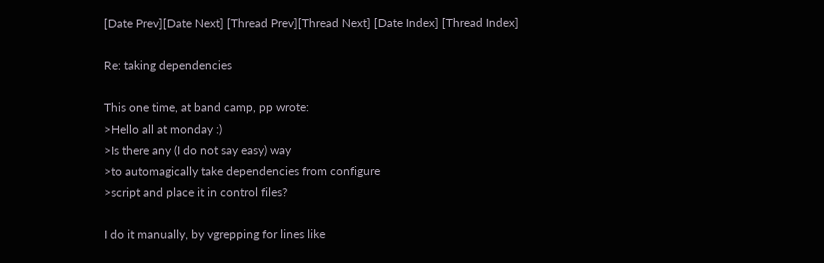[Date Prev][Date Next] [Thread Prev][Thread Next] [Date Index] [Thread Index]

Re: taking dependencies

This one time, at band camp, pp wrote:
>Hello all at monday :)
>Is there any (I do not say easy) way
>to automagically take dependencies from configure
>script and place it in control files?

I do it manually, by vgrepping for lines like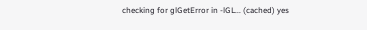checking for glGetError in -lGL... (cached) yes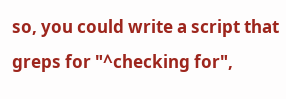so, you could write a script that greps for "^checking for",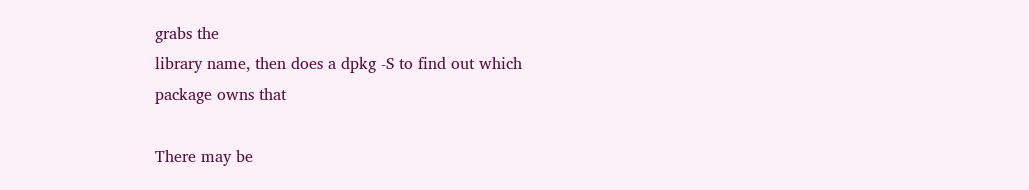grabs the
library name, then does a dpkg -S to find out which package owns that

There may be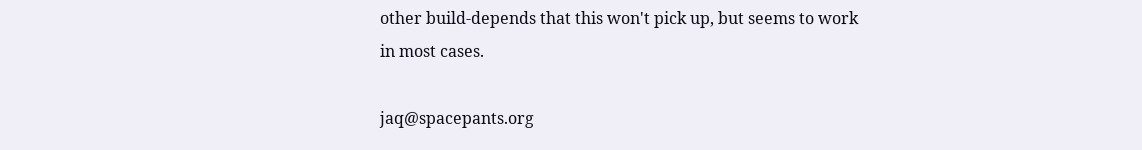other build-depends that this won't pick up, but seems to work
in most cases.

jaq@spacepants.org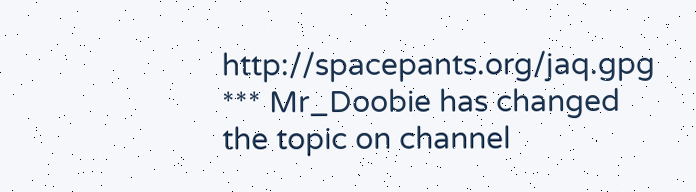http://spacepants.org/jaq.gpg
*** Mr_Doobie has changed the topic on channel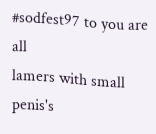#sodfest97 to you are all
lamers with small penis's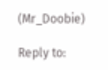(Mr_Doobie)

Reply to: